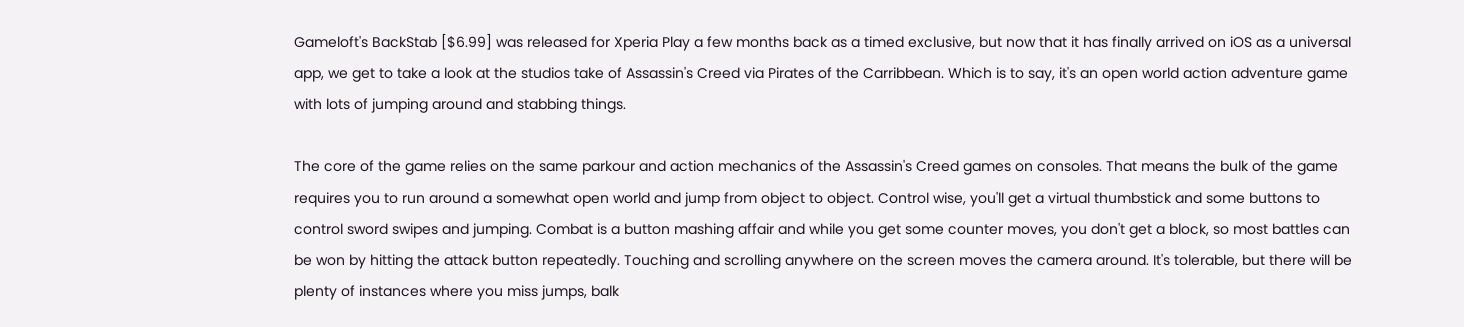Gameloft's BackStab [$6.99] was released for Xperia Play a few months back as a timed exclusive, but now that it has finally arrived on iOS as a universal app, we get to take a look at the studios take of Assassin's Creed via Pirates of the Carribbean. Which is to say, it's an open world action adventure game with lots of jumping around and stabbing things.

The core of the game relies on the same parkour and action mechanics of the Assassin's Creed games on consoles. That means the bulk of the game requires you to run around a somewhat open world and jump from object to object. Control wise, you'll get a virtual thumbstick and some buttons to control sword swipes and jumping. Combat is a button mashing affair and while you get some counter moves, you don't get a block, so most battles can be won by hitting the attack button repeatedly. Touching and scrolling anywhere on the screen moves the camera around. It's tolerable, but there will be plenty of instances where you miss jumps, balk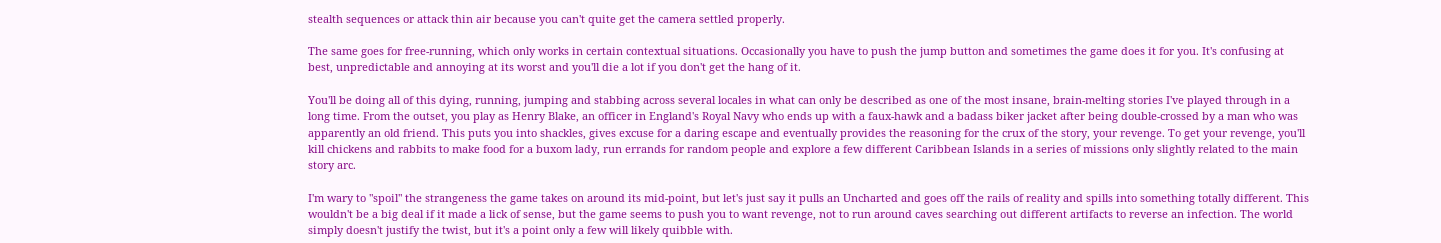stealth sequences or attack thin air because you can't quite get the camera settled properly.

The same goes for free-running, which only works in certain contextual situations. Occasionally you have to push the jump button and sometimes the game does it for you. It's confusing at best, unpredictable and annoying at its worst and you'll die a lot if you don't get the hang of it.

You'll be doing all of this dying, running, jumping and stabbing across several locales in what can only be described as one of the most insane, brain-melting stories I've played through in a long time. From the outset, you play as Henry Blake, an officer in England's Royal Navy who ends up with a faux-hawk and a badass biker jacket after being double-crossed by a man who was apparently an old friend. This puts you into shackles, gives excuse for a daring escape and eventually provides the reasoning for the crux of the story, your revenge. To get your revenge, you'll kill chickens and rabbits to make food for a buxom lady, run errands for random people and explore a few different Caribbean Islands in a series of missions only slightly related to the main story arc.

I'm wary to "spoil" the strangeness the game takes on around its mid-point, but let's just say it pulls an Uncharted and goes off the rails of reality and spills into something totally different. This wouldn't be a big deal if it made a lick of sense, but the game seems to push you to want revenge, not to run around caves searching out different artifacts to reverse an infection. The world simply doesn't justify the twist, but it's a point only a few will likely quibble with.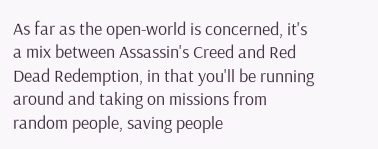As far as the open-world is concerned, it's a mix between Assassin's Creed and Red Dead Redemption, in that you'll be running around and taking on missions from random people, saving people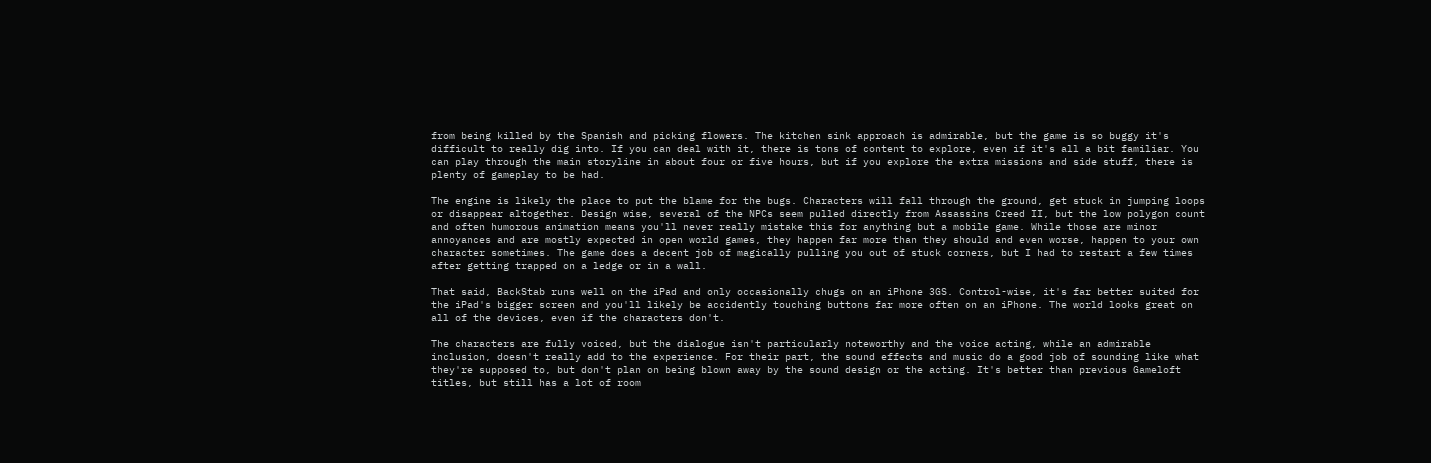from being killed by the Spanish and picking flowers. The kitchen sink approach is admirable, but the game is so buggy it's difficult to really dig into. If you can deal with it, there is tons of content to explore, even if it's all a bit familiar. You can play through the main storyline in about four or five hours, but if you explore the extra missions and side stuff, there is plenty of gameplay to be had.

The engine is likely the place to put the blame for the bugs. Characters will fall through the ground, get stuck in jumping loops or disappear altogether. Design wise, several of the NPCs seem pulled directly from Assassins Creed II, but the low polygon count and often humorous animation means you'll never really mistake this for anything but a mobile game. While those are minor annoyances and are mostly expected in open world games, they happen far more than they should and even worse, happen to your own character sometimes. The game does a decent job of magically pulling you out of stuck corners, but I had to restart a few times after getting trapped on a ledge or in a wall.

That said, BackStab runs well on the iPad and only occasionally chugs on an iPhone 3GS. Control-wise, it's far better suited for the iPad's bigger screen and you'll likely be accidently touching buttons far more often on an iPhone. The world looks great on all of the devices, even if the characters don't.

The characters are fully voiced, but the dialogue isn't particularly noteworthy and the voice acting, while an admirable inclusion, doesn't really add to the experience. For their part, the sound effects and music do a good job of sounding like what they're supposed to, but don't plan on being blown away by the sound design or the acting. It's better than previous Gameloft titles, but still has a lot of room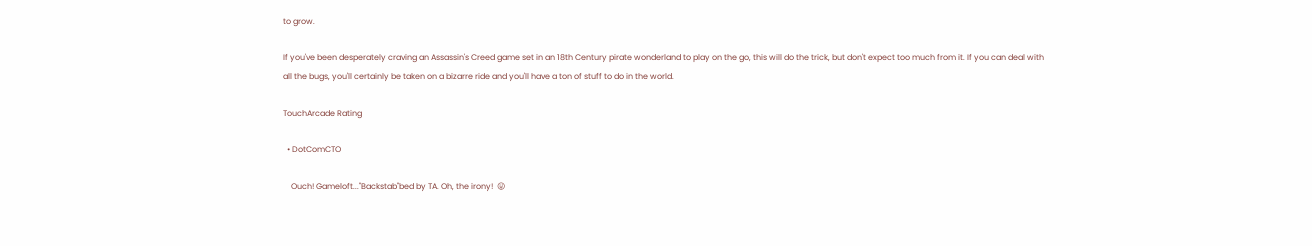to grow.

If you've been desperately craving an Assassin's Creed game set in an 18th Century pirate wonderland to play on the go, this will do the trick, but don't expect too much from it. If you can deal with all the bugs, you'll certainly be taken on a bizarre ride and you'll have a ton of stuff to do in the world.

TouchArcade Rating

  • DotComCTO

    Ouch! Gameloft..."Backstab"bed by TA. Oh, the irony!  😛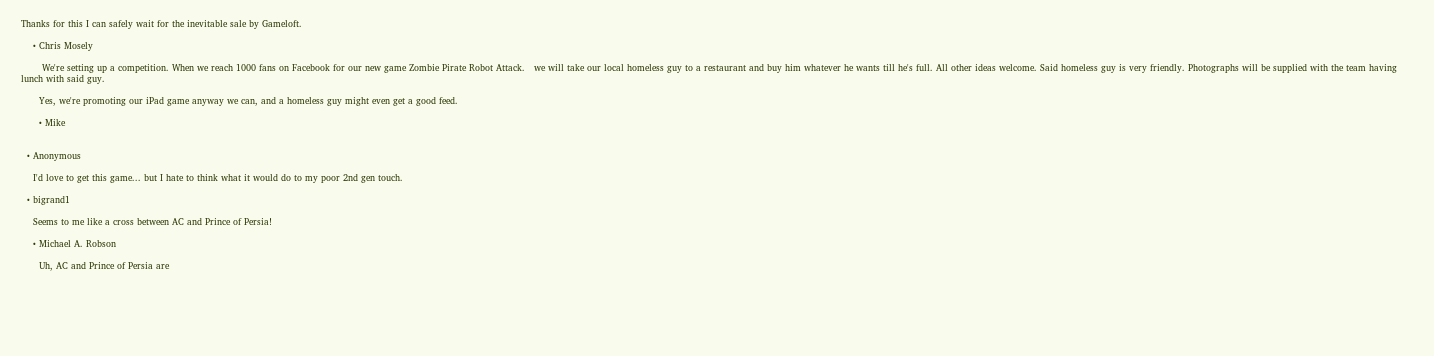Thanks for this I can safely wait for the inevitable sale by Gameloft.

    • Chris Mosely

       We're setting up a competition. When we reach 1000 fans on Facebook for our new game Zombie Pirate Robot Attack.   we will take our local homeless guy to a restaurant and buy him whatever he wants till he's full. All other ideas welcome. Said homeless guy is very friendly. Photographs will be supplied with the team having lunch with said guy.

      Yes, we're promoting our iPad game anyway we can, and a homeless guy might even get a good feed.

      • Mike


  • Anonymous

    I'd love to get this game... but I hate to think what it would do to my poor 2nd gen touch.

  • bigrand1

    Seems to me like a cross between AC and Prince of Persia!

    • Michael A. Robson

      Uh, AC and Prince of Persia are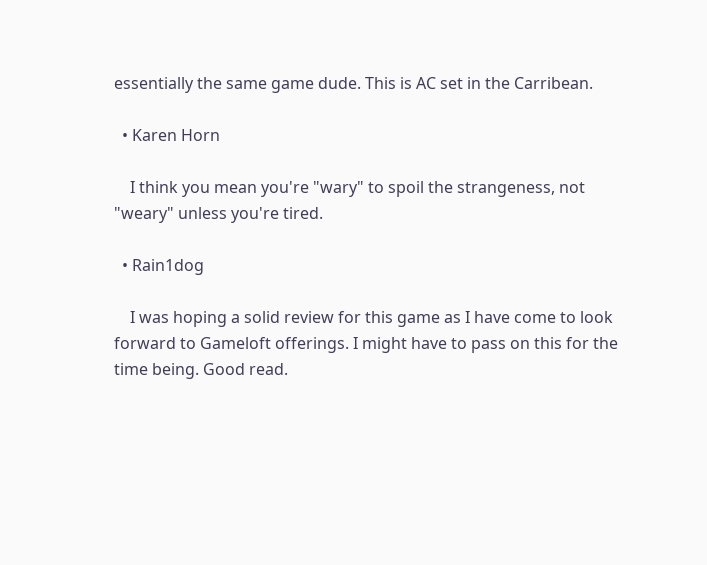essentially the same game dude. This is AC set in the Carribean.

  • Karen Horn

    I think you mean you're "wary" to spoil the strangeness, not "weary" unless you're tired.

  • Rain1dog

    I was hoping a solid review for this game as I have come to look forward to Gameloft offerings. I might have to pass on this for the time being. Good read.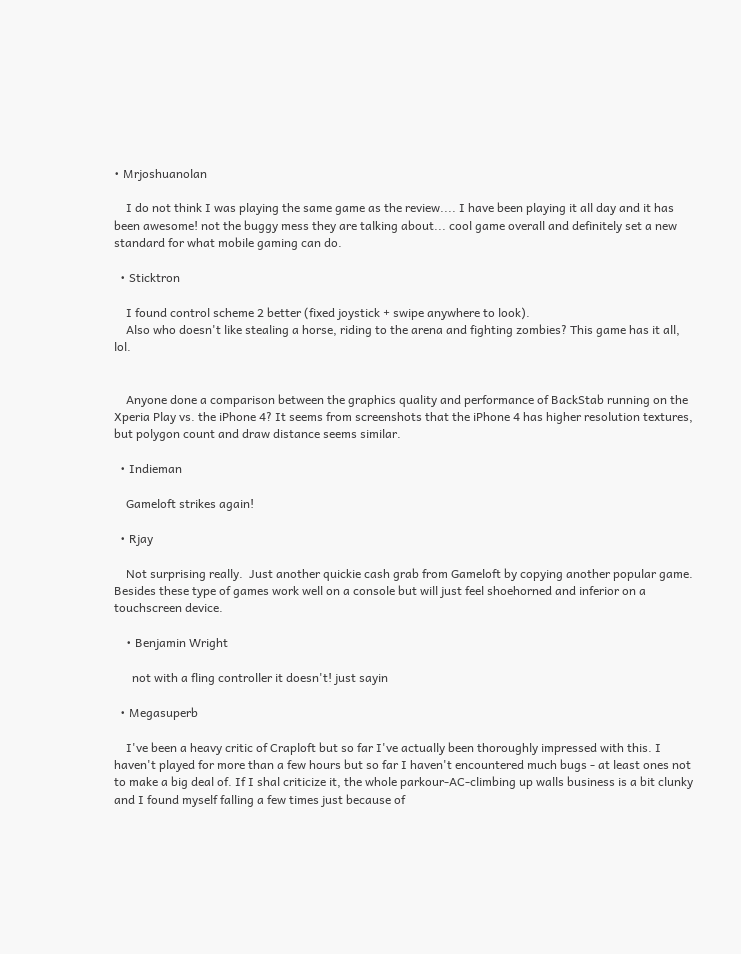• Mrjoshuanolan

    I do not think I was playing the same game as the review.... I have been playing it all day and it has been awesome! not the buggy mess they are talking about... cool game overall and definitely set a new standard for what mobile gaming can do.

  • Sticktron

    I found control scheme 2 better (fixed joystick + swipe anywhere to look).
    Also who doesn't like stealing a horse, riding to the arena and fighting zombies? This game has it all, lol.


    Anyone done a comparison between the graphics quality and performance of BackStab running on the Xperia Play vs. the iPhone 4? It seems from screenshots that the iPhone 4 has higher resolution textures, but polygon count and draw distance seems similar.

  • Indieman

    Gameloft strikes again!

  • Rjay

    Not surprising really.  Just another quickie cash grab from Gameloft by copying another popular game.  Besides these type of games work well on a console but will just feel shoehorned and inferior on a touchscreen device.

    • Benjamin Wright

      not with a fling controller it doesn't! just sayin

  • Megasuperb

    I've been a heavy critic of Craploft but so far I've actually been thoroughly impressed with this. I haven't played for more than a few hours but so far I haven't encountered much bugs - at least ones not to make a big deal of. If I shal criticize it, the whole parkour-AC-climbing up walls business is a bit clunky and I found myself falling a few times just because of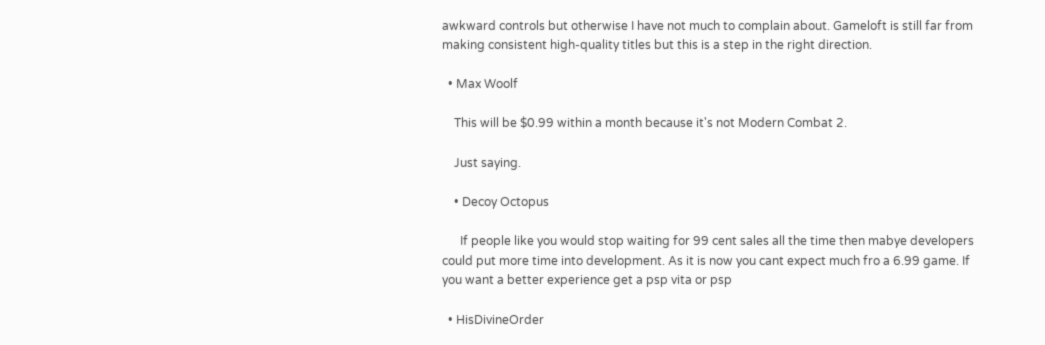awkward controls but otherwise I have not much to complain about. Gameloft is still far from making consistent high-quality titles but this is a step in the right direction.

  • Max Woolf

    This will be $0.99 within a month because it's not Modern Combat 2.

    Just saying.

    • Decoy Octopus

      If people like you would stop waiting for 99 cent sales all the time then mabye developers could put more time into development. As it is now you cant expect much fro a 6.99 game. If you want a better experience get a psp vita or psp

  • HisDivineOrder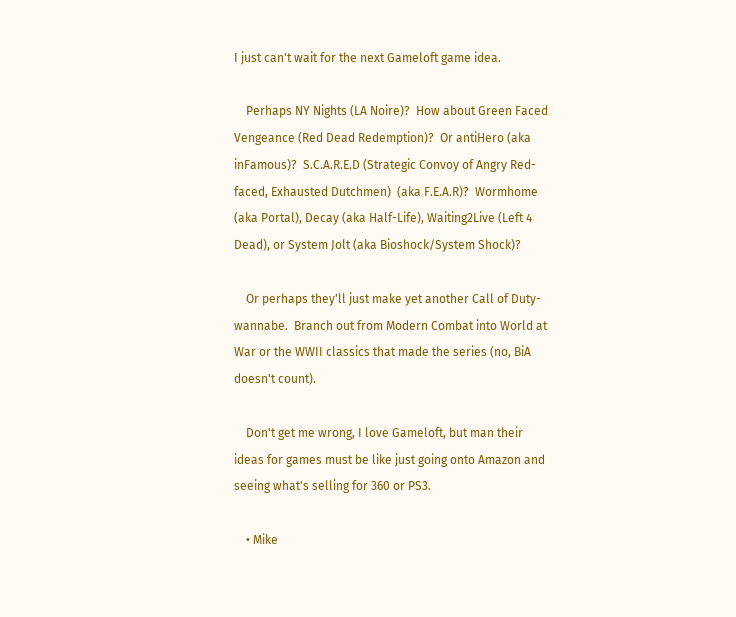I just can't wait for the next Gameloft game idea.

    Perhaps NY Nights (LA Noire)?  How about Green Faced Vengeance (Red Dead Redemption)?  Or antiHero (aka inFamous)?  S.C.A.R.E.D (Strategic Convoy of Angry Red-faced, Exhausted Dutchmen)  (aka F.E.A.R)?  Wormhome (aka Portal), Decay (aka Half-Life), Waiting2Live (Left 4 Dead), or System Jolt (aka Bioshock/System Shock)?

    Or perhaps they'll just make yet another Call of Duty-wannabe.  Branch out from Modern Combat into World at War or the WWII classics that made the series (no, BiA doesn't count).

    Don't get me wrong, I love Gameloft, but man their ideas for games must be like just going onto Amazon and seeing what's selling for 360 or PS3.

    • Mike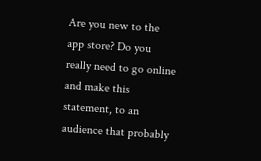Are you new to the app store? Do you really need to go online and make this statement, to an audience that probably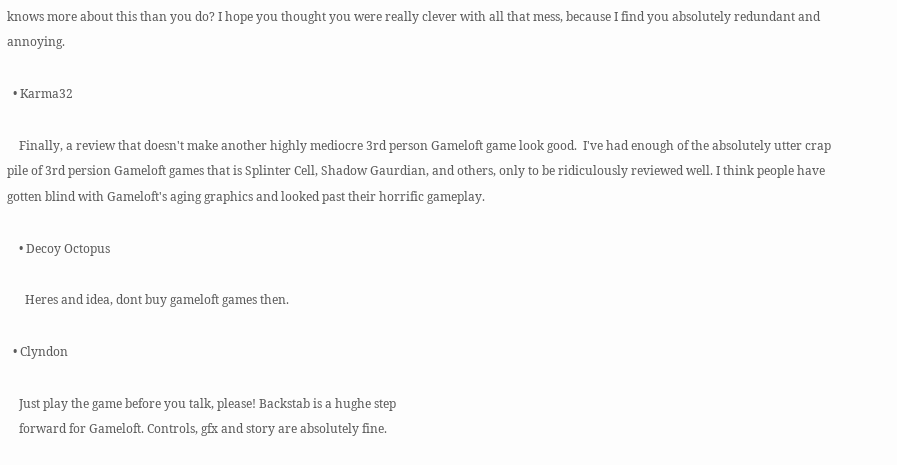knows more about this than you do? I hope you thought you were really clever with all that mess, because I find you absolutely redundant and annoying.

  • Karma32

    Finally, a review that doesn't make another highly mediocre 3rd person Gameloft game look good.  I've had enough of the absolutely utter crap pile of 3rd persion Gameloft games that is Splinter Cell, Shadow Gaurdian, and others, only to be ridiculously reviewed well. I think people have gotten blind with Gameloft's aging graphics and looked past their horrific gameplay.

    • Decoy Octopus

      Heres and idea, dont buy gameloft games then.

  • Clyndon

    Just play the game before you talk, please! Backstab is a hughe step
    forward for Gameloft. Controls, gfx and story are absolutely fine.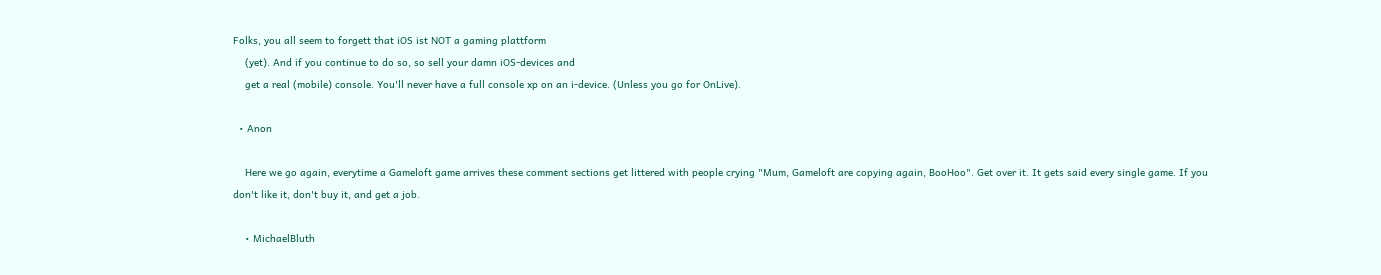Folks, you all seem to forgett that iOS ist NOT a gaming plattform
    (yet). And if you continue to do so, so sell your damn iOS-devices and
    get a real (mobile) console. You'll never have a full console xp on an i-device. (Unless you go for OnLive).

  • Anon

    Here we go again, everytime a Gameloft game arrives these comment sections get littered with people crying "Mum, Gameloft are copying again, BooHoo". Get over it. It gets said every single game. If you don't like it, don't buy it, and get a job.

    • MichaelBluth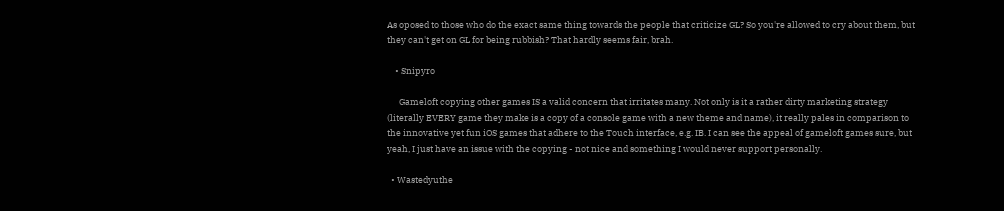As oposed to those who do the exact same thing towards the people that criticize GL? So you're allowed to cry about them, but they can't get on GL for being rubbish? That hardly seems fair, brah.

    • Snipyro

      Gameloft copying other games IS a valid concern that irritates many. Not only is it a rather dirty marketing strategy (literally EVERY game they make is a copy of a console game with a new theme and name), it really pales in comparison to the innovative yet fun iOS games that adhere to the Touch interface, e.g. IB. I can see the appeal of gameloft games sure, but yeah, I just have an issue with the copying - not nice and something I would never support personally.

  • Wastedyuthe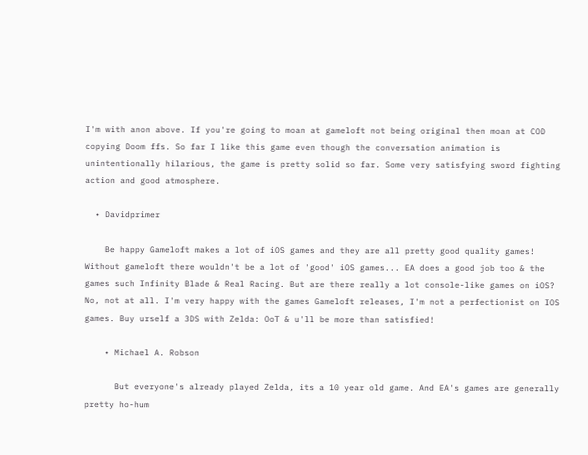I'm with anon above. If you're going to moan at gameloft not being original then moan at COD copying Doom ffs. So far I like this game even though the conversation animation is unintentionally hilarious, the game is pretty solid so far. Some very satisfying sword fighting action and good atmosphere.

  • Davidprimer

    Be happy Gameloft makes a lot of iOS games and they are all pretty good quality games! Without gameloft there wouldn't be a lot of 'good' iOS games... EA does a good job too & the games such Infinity Blade & Real Racing. But are there really a lot console-like games on iOS? No, not at all. I'm very happy with the games Gameloft releases, I'm not a perfectionist on IOS games. Buy urself a 3DS with Zelda: OoT & u'll be more than satisfied!

    • Michael A. Robson

      But everyone's already played Zelda, its a 10 year old game. And EA's games are generally pretty ho-hum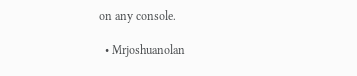on any console.

  • Mrjoshuanolan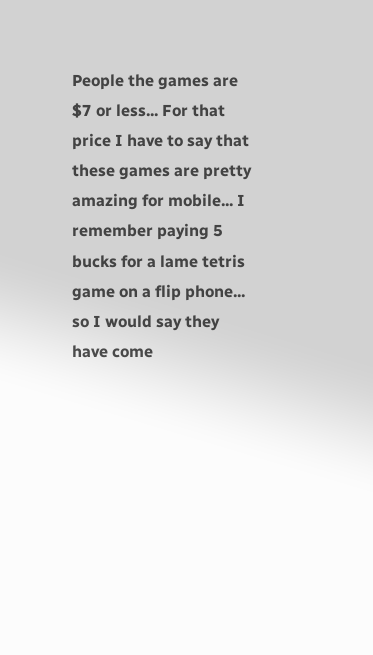People the games are $7 or less... For that price I have to say that these games are pretty amazing for mobile... I remember paying 5 bucks for a lame tetris game on a flip phone... so I would say they have come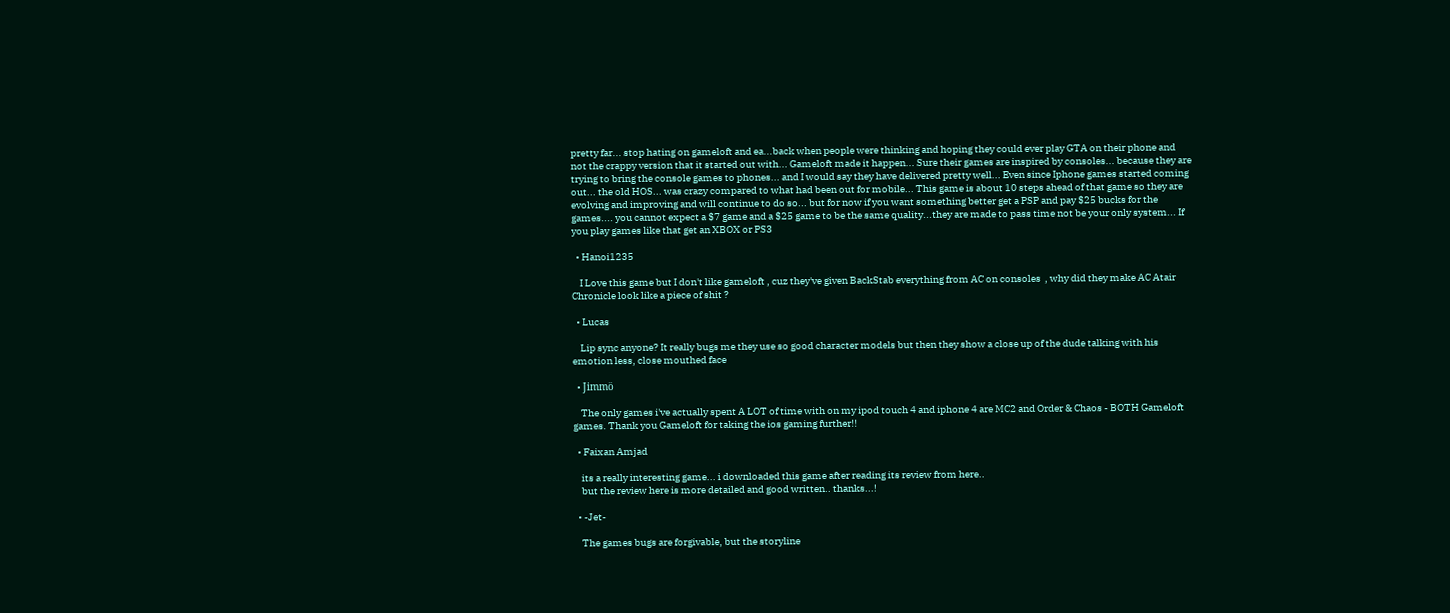pretty far... stop hating on gameloft and ea...back when people were thinking and hoping they could ever play GTA on their phone and not the crappy version that it started out with... Gameloft made it happen... Sure their games are inspired by consoles... because they are trying to bring the console games to phones... and I would say they have delivered pretty well... Even since Iphone games started coming out... the old HOS... was crazy compared to what had been out for mobile... This game is about 10 steps ahead of that game so they are evolving and improving and will continue to do so... but for now if you want something better get a PSP and pay $25 bucks for the games.... you cannot expect a $7 game and a $25 game to be the same quality...they are made to pass time not be your only system... If you play games like that get an XBOX or PS3

  • Hanoi1235

    I Love this game but I don't like gameloft , cuz they've given BackStab everything from AC on consoles  , why did they make AC Atair Chronicle look like a piece of shit ?

  • Lucas

    Lip sync anyone? It really bugs me they use so good character models but then they show a close up of the dude talking with his emotion less, close mouthed face

  • Jimmö

    The only games i've actually spent A LOT of time with on my ipod touch 4 and iphone 4 are MC2 and Order & Chaos - BOTH Gameloft games. Thank you Gameloft for taking the ios gaming further!!

  • Faixan Amjad

    its a really interesting game... i downloaded this game after reading its review from here..
    but the review here is more detailed and good written.. thanks...!

  • -Jet-

    The games bugs are forgivable, but the storyline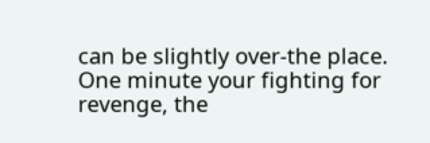can be slightly over-the place. One minute your fighting for revenge, the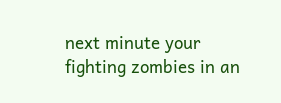next minute your fighting zombies in an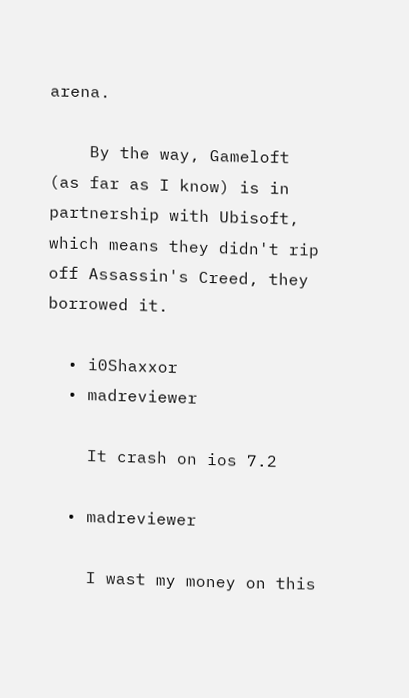arena.

    By the way, Gameloft (as far as I know) is in partnership with Ubisoft, which means they didn't rip off Assassin's Creed, they borrowed it.

  • i0Shaxxor
  • madreviewer

    It crash on ios 7.2

  • madreviewer

    I wast my money on this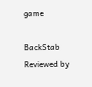game

BackStab Reviewed by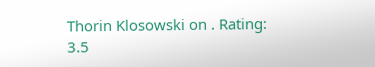Thorin Klosowski on . Rating: 3.5